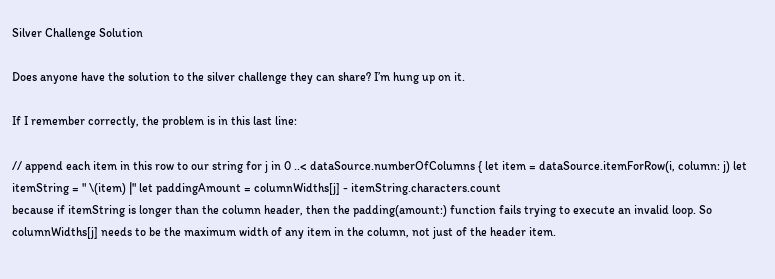Silver Challenge Solution

Does anyone have the solution to the silver challenge they can share? I’m hung up on it.

If I remember correctly, the problem is in this last line:

// append each item in this row to our string for j in 0 ..< dataSource.numberOfColumns { let item = dataSource.itemForRow(i, column: j) let itemString = " \(item) |" let paddingAmount = columnWidths[j] - itemString.characters.count
because if itemString is longer than the column header, then the padding(amount:) function fails trying to execute an invalid loop. So columnWidths[j] needs to be the maximum width of any item in the column, not just of the header item.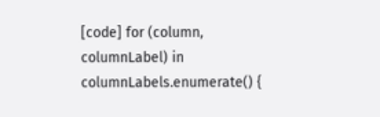[code] for (column, columnLabel) in columnLabels.enumerate() {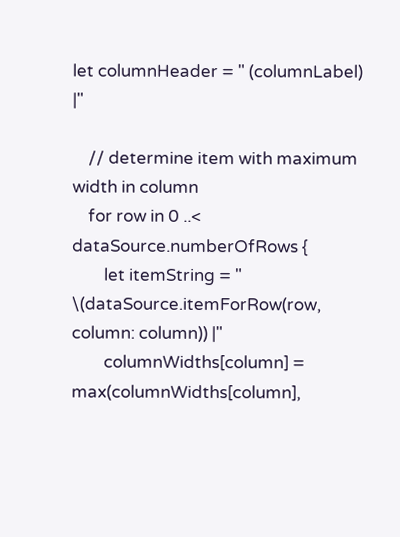let columnHeader = " (columnLabel) |"

    // determine item with maximum width in column
    for row in 0 ..< dataSource.numberOfRows {
        let itemString = " \(dataSource.itemForRow(row, column: column)) |"
        columnWidths[column] = max(columnWidths[column],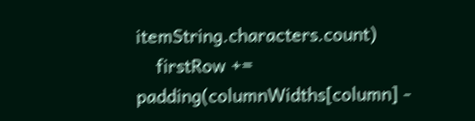itemString.characters.count)
    firstRow += padding(columnWidths[column] -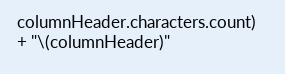columnHeader.characters.count) + "\(columnHeader)"